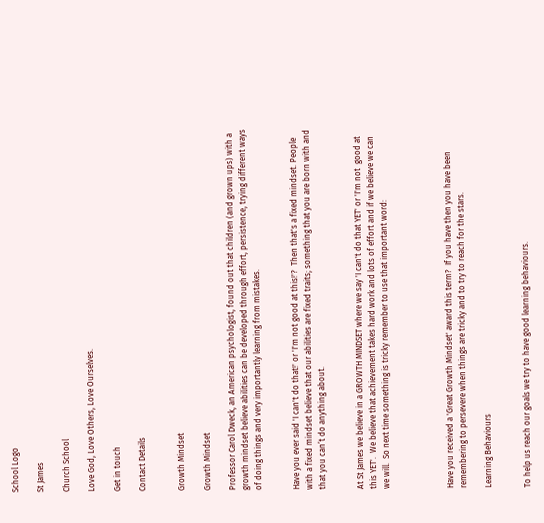School Logo

St James

Church School

Love God, Love Others, Love Ourselves.

Get in touch

Contact Details


Growth Mindset

Growth Mindset

Professor Carol Dweck, an American psychologist, found out that children (and grown ups) with a growth mindset believe abilities can be developed through effort, persistence, trying different ways of doing things and very importantly learning from mistakes.


Have you ever said 'I can't do that!' or 'I'm not good at this!'?  Then that's a fixed mindset. People with a fixed mindset believe that our abilities are fixed traits; something that you are born with and that you can’t do anything about.


At St James we believe in a GROWTH MINDSET where we say 'I can't do that YET' or 'I'm not  good at this YET'.  We believe that achievement takes hard work and lots of effort and if we believe we can we will.  So next time something is tricky remember to use that important word:




Have you received a 'Great Growth Mindset' award this term?  If you have then you have been remembering to persevere when things are tricky and to try to reach for the stars.

Learning Behaviours


To help us reach our goals we try to have good learning behaviours.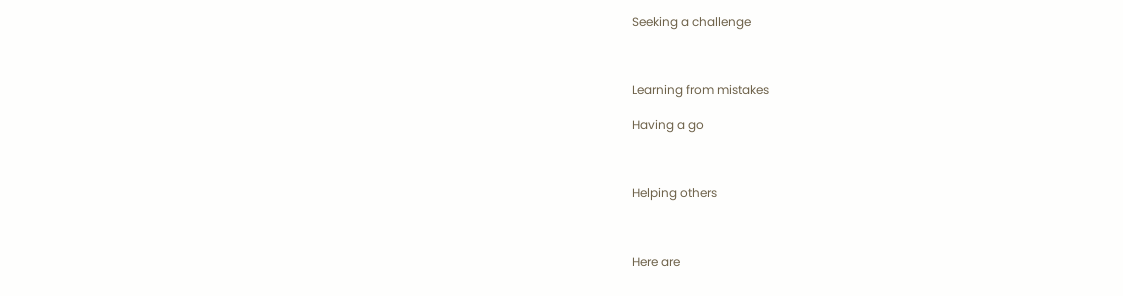Seeking a challenge



Learning from mistakes

Having a go



Helping others



Here are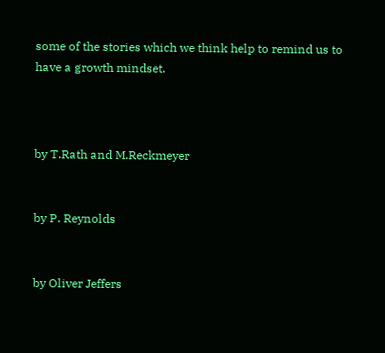some of the stories which we think help to remind us to have a growth mindset.



by T.Rath and M.Reckmeyer


by P. Reynolds


by Oliver Jeffers